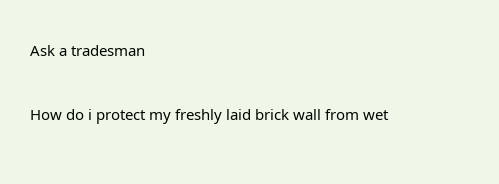Ask a tradesman


How do i protect my freshly laid brick wall from wet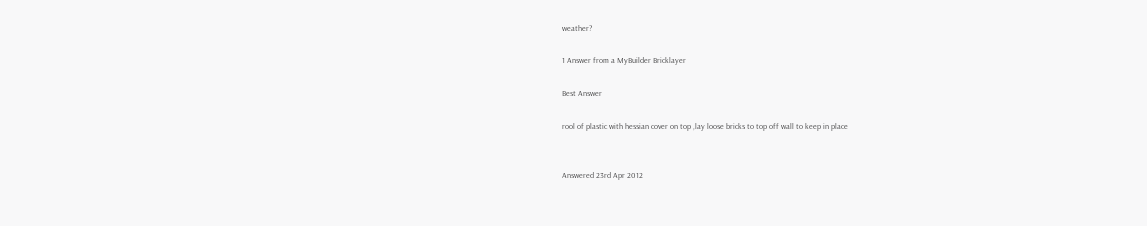weather?

1 Answer from a MyBuilder Bricklayer

Best Answer

rool of plastic with hessian cover on top ,lay loose bricks to top off wall to keep in place


Answered 23rd Apr 2012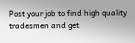Post your job to find high quality tradesmen and get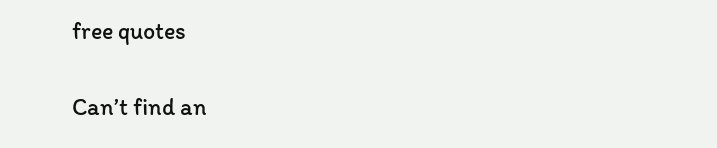free quotes

Can’t find an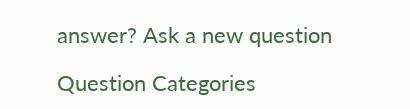answer? Ask a new question

Question Categories